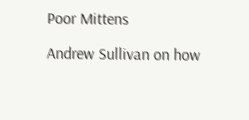Poor Mittens

Andrew Sullivan on how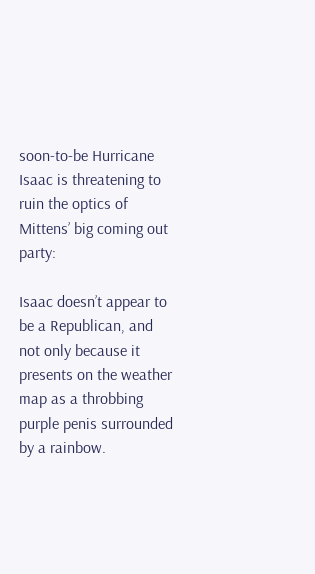soon-to-be Hurricane Isaac is threatening to ruin the optics of Mittens’ big coming out party:

Isaac doesn’t appear to be a Republican, and not only because it presents on the weather map as a throbbing purple penis surrounded by a rainbow.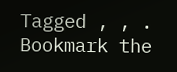Tagged , , . Bookmark the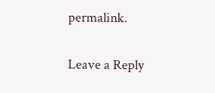permalink.

Leave a Reply